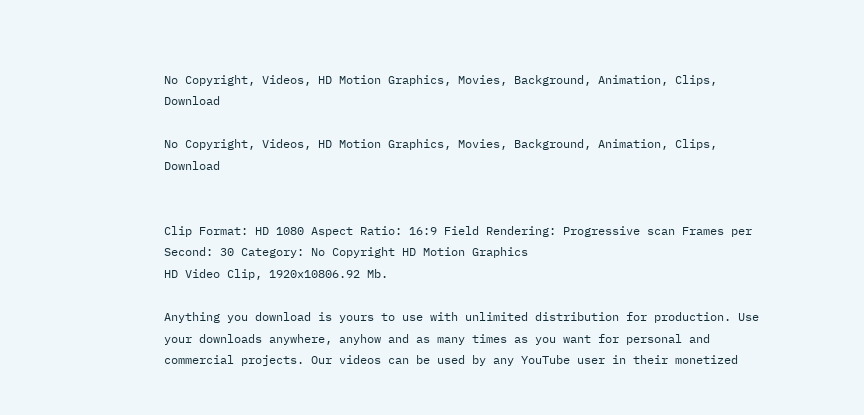No Copyright, Videos, HD Motion Graphics, Movies, Background, Animation, Clips, Download

No Copyright, Videos, HD Motion Graphics, Movies, Background, Animation, Clips, Download


Clip Format: HD 1080 Aspect Ratio: 16:9 Field Rendering: Progressive scan Frames per Second: 30 Category: No Copyright HD Motion Graphics
HD Video Clip, 1920x10806.92 Mb.

Anything you download is yours to use with unlimited distribution for production. Use your downloads anywhere, anyhow and as many times as you want for personal and commercial projects. Our videos can be used by any YouTube user in their monetized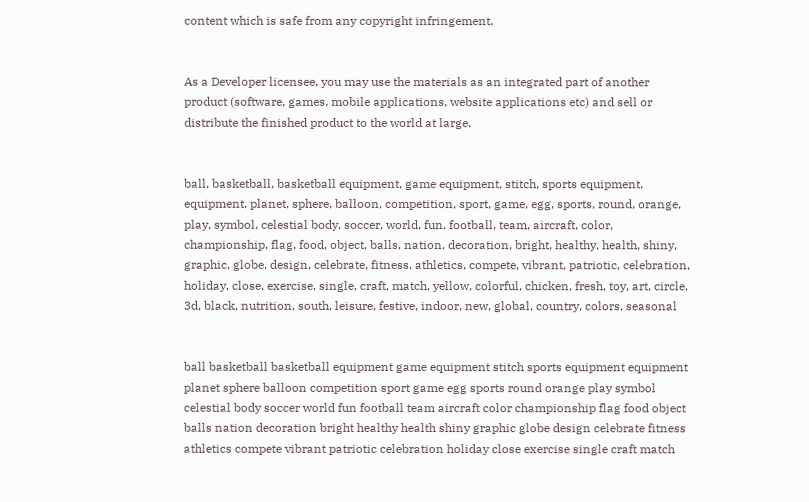content which is safe from any copyright infringement.


As a Developer licensee, you may use the materials as an integrated part of another product (software, games, mobile applications, website applications etc) and sell or distribute the finished product to the world at large.


ball, basketball, basketball equipment, game equipment, stitch, sports equipment, equipment, planet, sphere, balloon, competition, sport, game, egg, sports, round, orange, play, symbol, celestial body, soccer, world, fun, football, team, aircraft, color, championship, flag, food, object, balls, nation, decoration, bright, healthy, health, shiny, graphic, globe, design, celebrate, fitness, athletics, compete, vibrant, patriotic, celebration, holiday, close, exercise, single, craft, match, yellow, colorful, chicken, fresh, toy, art, circle, 3d, black, nutrition, south, leisure, festive, indoor, new, global, country, colors, seasonal


ball basketball basketball equipment game equipment stitch sports equipment equipment planet sphere balloon competition sport game egg sports round orange play symbol celestial body soccer world fun football team aircraft color championship flag food object balls nation decoration bright healthy health shiny graphic globe design celebrate fitness athletics compete vibrant patriotic celebration holiday close exercise single craft match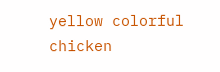yellow colorful chicken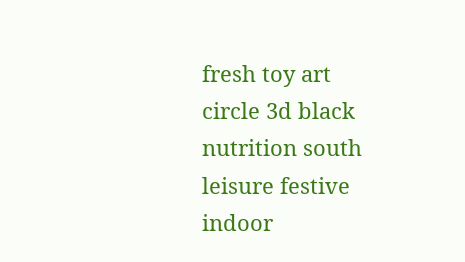fresh toy art circle 3d black nutrition south leisure festive indoor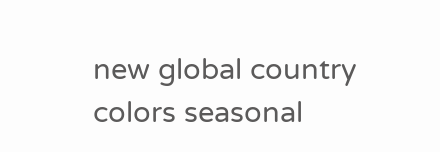new global country colors seasonal